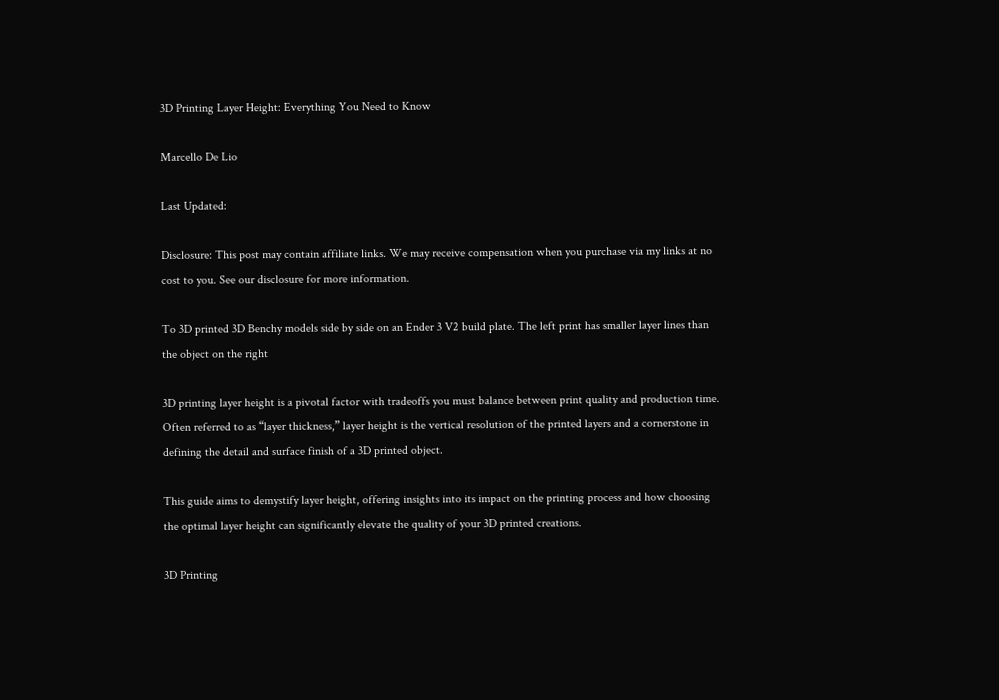3D Printing Layer Height: Everything You Need to Know

Marcello De Lio

Last Updated:

Disclosure: This post may contain affiliate links. We may receive compensation when you purchase via my links at no cost to you. See our disclosure for more information.

To 3D printed 3D Benchy models side by side on an Ender 3 V2 build plate. The left print has smaller layer lines than the object on the right

3D printing layer height is a pivotal factor with tradeoffs you must balance between print quality and production time. Often referred to as “layer thickness,” layer height is the vertical resolution of the printed layers and a cornerstone in defining the detail and surface finish of a 3D printed object.

This guide aims to demystify layer height, offering insights into its impact on the printing process and how choosing the optimal layer height can significantly elevate the quality of your 3D printed creations.

3D Printing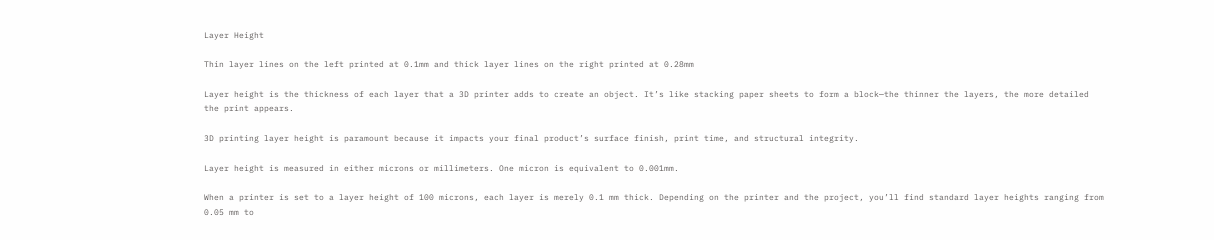Layer Height

Thin layer lines on the left printed at 0.1mm and thick layer lines on the right printed at 0.28mm

Layer height is the thickness of each layer that a 3D printer adds to create an object. It’s like stacking paper sheets to form a block—the thinner the layers, the more detailed the print appears.

3D printing layer height is paramount because it impacts your final product’s surface finish, print time, and structural integrity.

Layer height is measured in either microns or millimeters. One micron is equivalent to 0.001mm.

When a printer is set to a layer height of 100 microns, each layer is merely 0.1 mm thick. Depending on the printer and the project, you’ll find standard layer heights ranging from 0.05 mm to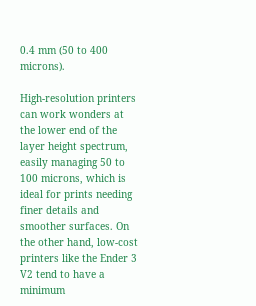0.4 mm (50 to 400 microns).

High-resolution printers can work wonders at the lower end of the layer height spectrum, easily managing 50 to 100 microns, which is ideal for prints needing finer details and smoother surfaces. On the other hand, low-cost printers like the Ender 3 V2 tend to have a minimum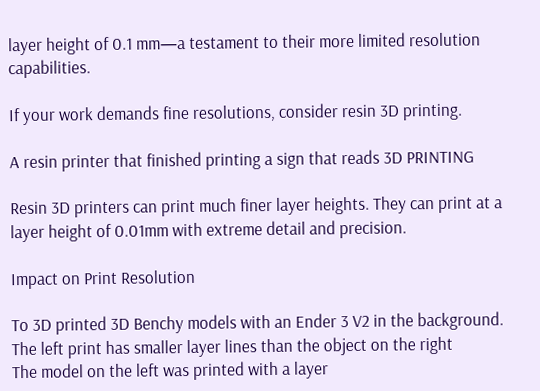layer height of 0.1 mm—a testament to their more limited resolution capabilities.

If your work demands fine resolutions, consider resin 3D printing.

A resin printer that finished printing a sign that reads 3D PRINTING

Resin 3D printers can print much finer layer heights. They can print at a layer height of 0.01mm with extreme detail and precision.

Impact on Print Resolution

To 3D printed 3D Benchy models with an Ender 3 V2 in the background. The left print has smaller layer lines than the object on the right
The model on the left was printed with a layer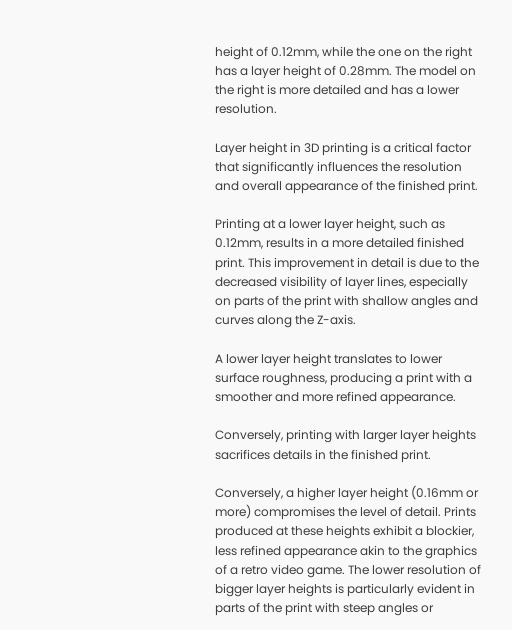height of 0.12mm, while the one on the right has a layer height of 0.28mm. The model on the right is more detailed and has a lower resolution.

Layer height in 3D printing is a critical factor that significantly influences the resolution and overall appearance of the finished print.

Printing at a lower layer height, such as 0.12mm, results in a more detailed finished print. This improvement in detail is due to the decreased visibility of layer lines, especially on parts of the print with shallow angles and curves along the Z-axis.

A lower layer height translates to lower surface roughness, producing a print with a smoother and more refined appearance.

Conversely, printing with larger layer heights sacrifices details in the finished print.

Conversely, a higher layer height (0.16mm or more) compromises the level of detail. Prints produced at these heights exhibit a blockier, less refined appearance akin to the graphics of a retro video game. The lower resolution of bigger layer heights is particularly evident in parts of the print with steep angles or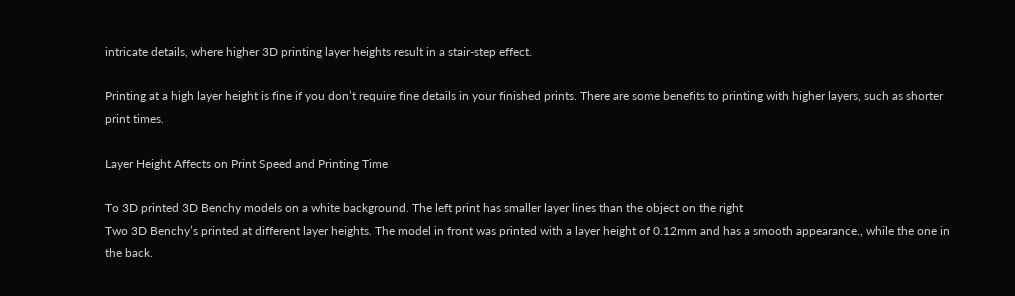intricate details, where higher 3D printing layer heights result in a stair-step effect.

Printing at a high layer height is fine if you don’t require fine details in your finished prints. There are some benefits to printing with higher layers, such as shorter print times.

Layer Height Affects on Print Speed and Printing Time

To 3D printed 3D Benchy models on a white background. The left print has smaller layer lines than the object on the right
Two 3D Benchy’s printed at different layer heights. The model in front was printed with a layer height of 0.12mm and has a smooth appearance., while the one in the back.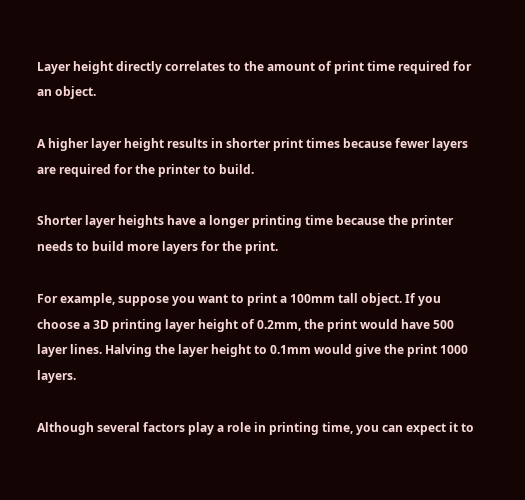Layer height directly correlates to the amount of print time required for an object.

A higher layer height results in shorter print times because fewer layers are required for the printer to build.

Shorter layer heights have a longer printing time because the printer needs to build more layers for the print.

For example, suppose you want to print a 100mm tall object. If you choose a 3D printing layer height of 0.2mm, the print would have 500 layer lines. Halving the layer height to 0.1mm would give the print 1000 layers.

Although several factors play a role in printing time, you can expect it to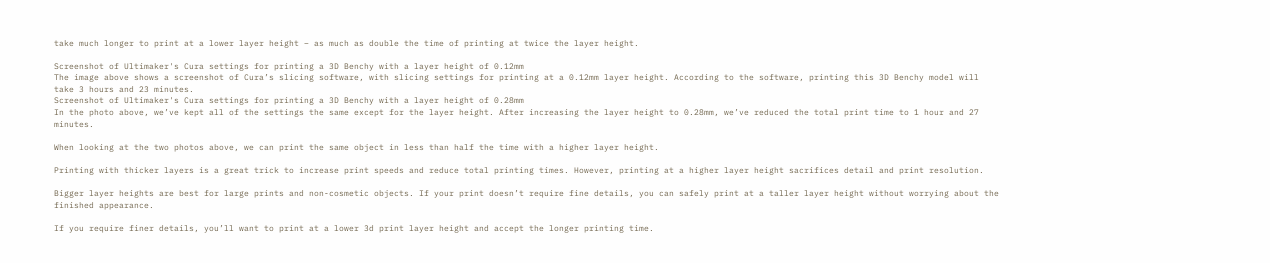take much longer to print at a lower layer height – as much as double the time of printing at twice the layer height.

Screenshot of Ultimaker's Cura settings for printing a 3D Benchy with a layer height of 0.12mm
The image above shows a screenshot of Cura’s slicing software, with slicing settings for printing at a 0.12mm layer height. According to the software, printing this 3D Benchy model will take 3 hours and 23 minutes.
Screenshot of Ultimaker's Cura settings for printing a 3D Benchy with a layer height of 0.28mm
In the photo above, we’ve kept all of the settings the same except for the layer height. After increasing the layer height to 0.28mm, we’ve reduced the total print time to 1 hour and 27 minutes.

When looking at the two photos above, we can print the same object in less than half the time with a higher layer height.

Printing with thicker layers is a great trick to increase print speeds and reduce total printing times. However, printing at a higher layer height sacrifices detail and print resolution.

Bigger layer heights are best for large prints and non-cosmetic objects. If your print doesn’t require fine details, you can safely print at a taller layer height without worrying about the finished appearance.

If you require finer details, you’ll want to print at a lower 3d print layer height and accept the longer printing time.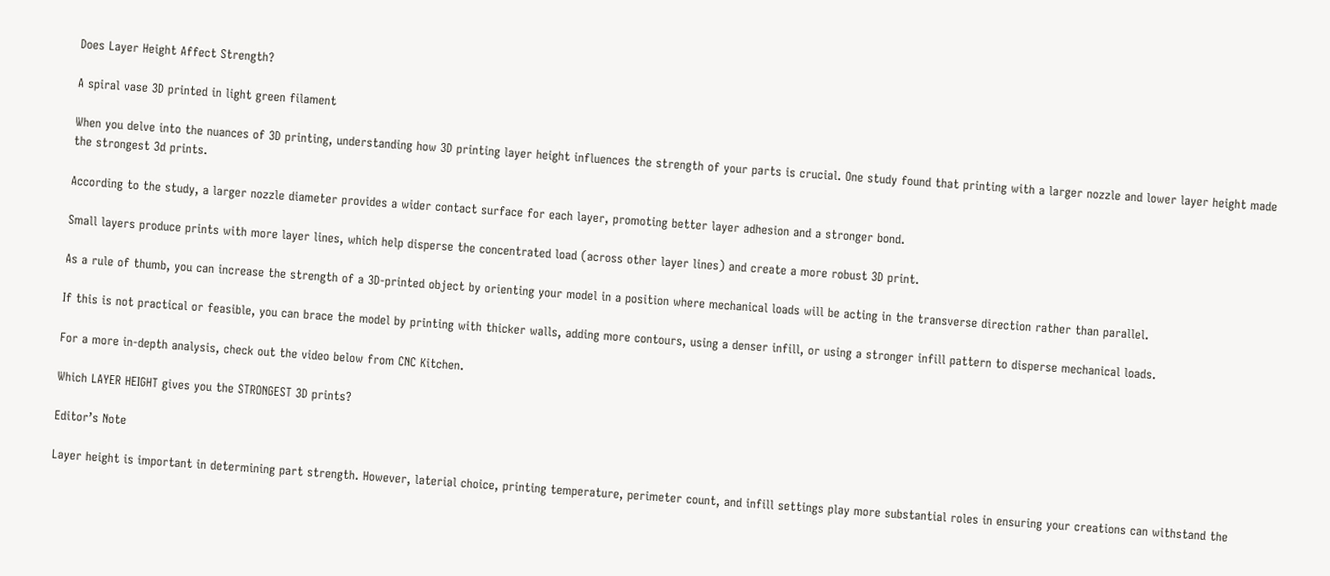Does Layer Height Affect Strength?

A spiral vase 3D printed in light green filament

When you delve into the nuances of 3D printing, understanding how 3D printing layer height influences the strength of your parts is crucial. One study found that printing with a larger nozzle and lower layer height made the strongest 3d prints.

According to the study, a larger nozzle diameter provides a wider contact surface for each layer, promoting better layer adhesion and a stronger bond.

Small layers produce prints with more layer lines, which help disperse the concentrated load (across other layer lines) and create a more robust 3D print.

As a rule of thumb, you can increase the strength of a 3D-printed object by orienting your model in a position where mechanical loads will be acting in the transverse direction rather than parallel.

If this is not practical or feasible, you can brace the model by printing with thicker walls, adding more contours, using a denser infill, or using a stronger infill pattern to disperse mechanical loads.

For a more in-depth analysis, check out the video below from CNC Kitchen.

Which LAYER HEIGHT gives you the STRONGEST 3D prints?

Editor’s Note

Layer height is important in determining part strength. However, laterial choice, printing temperature, perimeter count, and infill settings play more substantial roles in ensuring your creations can withstand the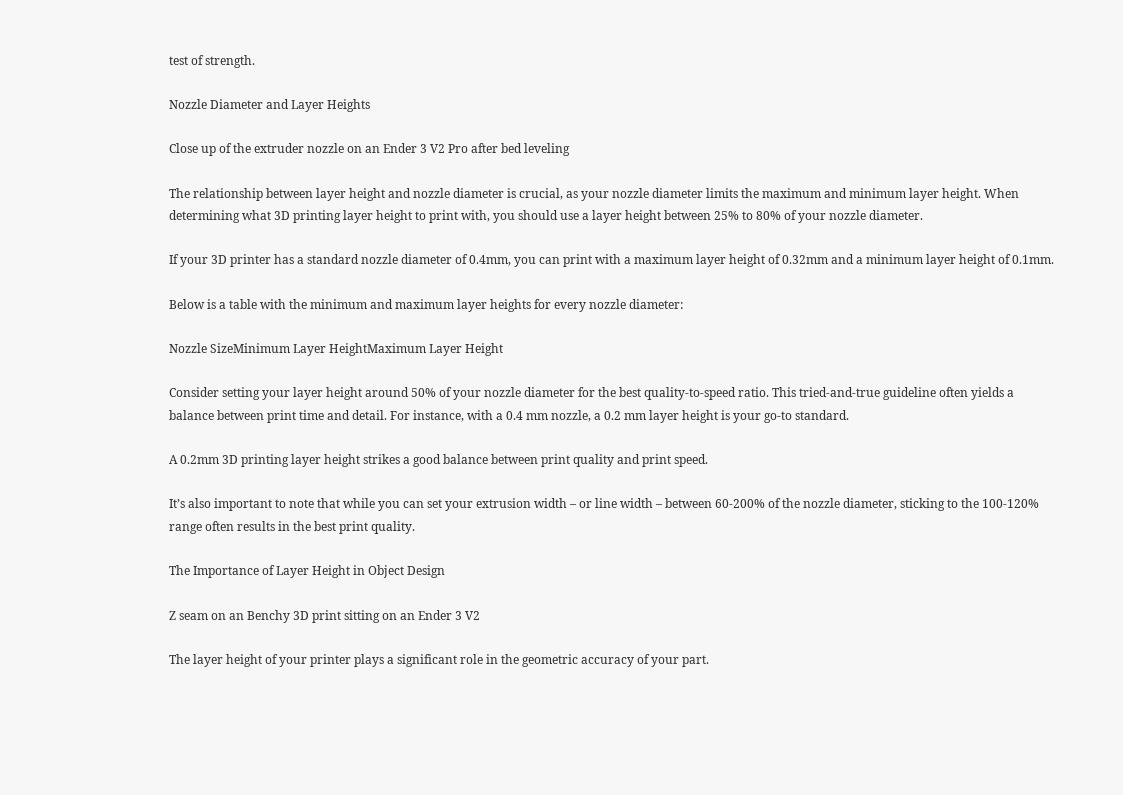test of strength.

Nozzle Diameter and Layer Heights

Close up of the extruder nozzle on an Ender 3 V2 Pro after bed leveling

The relationship between layer height and nozzle diameter is crucial, as your nozzle diameter limits the maximum and minimum layer height. When determining what 3D printing layer height to print with, you should use a layer height between 25% to 80% of your nozzle diameter.

If your 3D printer has a standard nozzle diameter of 0.4mm, you can print with a maximum layer height of 0.32mm and a minimum layer height of 0.1mm.

Below is a table with the minimum and maximum layer heights for every nozzle diameter:

Nozzle SizeMinimum Layer HeightMaximum Layer Height

Consider setting your layer height around 50% of your nozzle diameter for the best quality-to-speed ratio. This tried-and-true guideline often yields a balance between print time and detail. For instance, with a 0.4 mm nozzle, a 0.2 mm layer height is your go-to standard.

A 0.2mm 3D printing layer height strikes a good balance between print quality and print speed.

It’s also important to note that while you can set your extrusion width – or line width – between 60-200% of the nozzle diameter, sticking to the 100-120% range often results in the best print quality.

The Importance of Layer Height in Object Design

Z seam on an Benchy 3D print sitting on an Ender 3 V2

The layer height of your printer plays a significant role in the geometric accuracy of your part.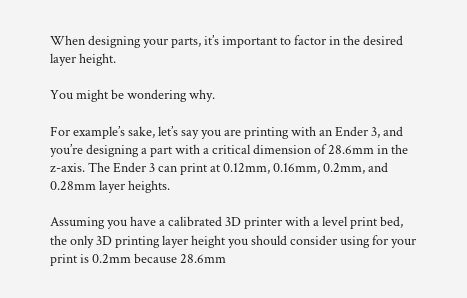When designing your parts, it’s important to factor in the desired layer height.

You might be wondering why.

For example’s sake, let’s say you are printing with an Ender 3, and you’re designing a part with a critical dimension of 28.6mm in the z-axis. The Ender 3 can print at 0.12mm, 0.16mm, 0.2mm, and 0.28mm layer heights.

Assuming you have a calibrated 3D printer with a level print bed, the only 3D printing layer height you should consider using for your print is 0.2mm because 28.6mm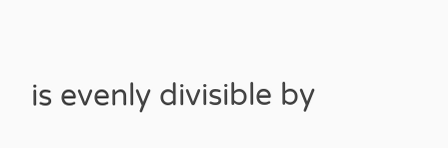is evenly divisible by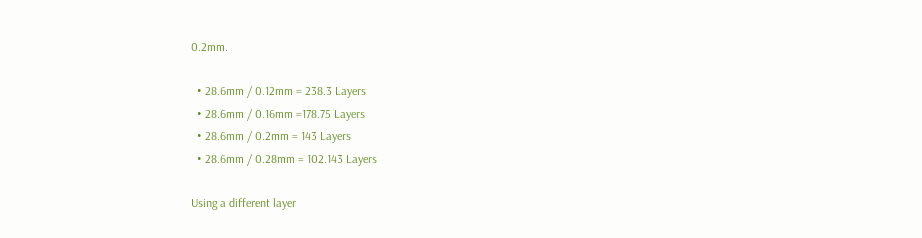0.2mm.

  • 28.6mm / 0.12mm = 238.3 Layers
  • 28.6mm / 0.16mm =178.75 Layers
  • 28.6mm / 0.2mm = 143 Layers
  • 28.6mm / 0.28mm = 102.143 Layers

Using a different layer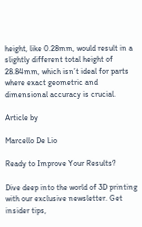height, like 0.28mm, would result in a slightly different total height of 28.84mm, which isn’t ideal for parts where exact geometric and dimensional accuracy is crucial.

Article by

Marcello De Lio

Ready to Improve Your Results?

Dive deep into the world of 3D printing with our exclusive newsletter. Get insider tips,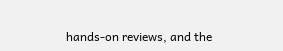hands-on reviews, and the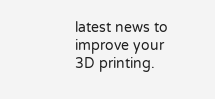latest news to improve your 3D printing.